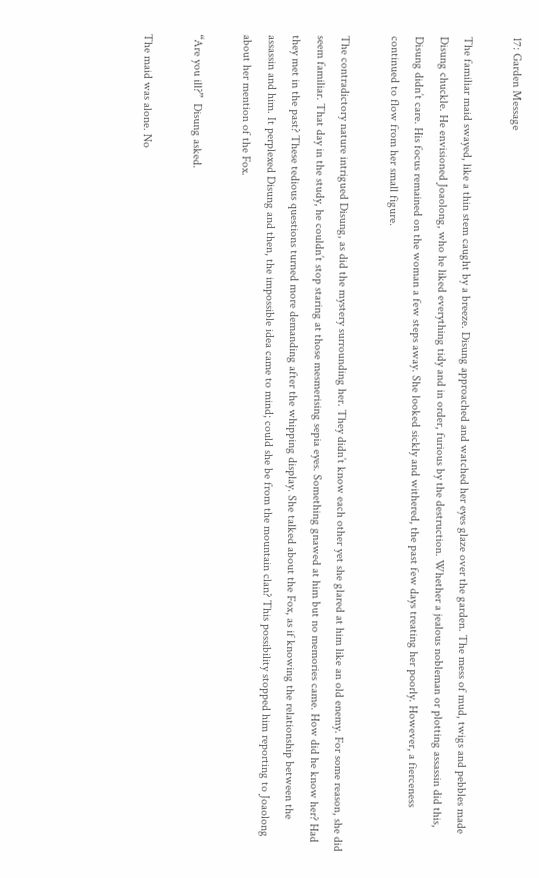17: Garden Message

The familiar maid swayed, like a thin stem caught by a breeze. Disung approached and watched her eyes glaze over the garden. The mess of mud, twigs and pebbles made Disung chuckle. He envisioned Joaolong, who he liked everything tidy and in order, furious by the destruction. Whether a jealous nobleman or plotting assassin did this, Disung didn’t care. His focus remained on the woman a few steps away. She looked sickly and withered, the past few days treating her poorly. However, a fierceness continued to flow from her small figure.

The contradictory nature intrigued Disung, as did the mystery surrounding her. They didn’t know each other yet she glared at him like an old enemy. For some reason, she did seem familiar. That day in the study, he couldn’t stop staring at those mesmerising sepia eyes. Something gnawed at him but no memories came. How did he know her? Had they met in the past? These tedious questions turned more demanding after the whipping display. She talked about the Fox, as if knowing the relationship between the assassin and him. It perplexed Disung and then, the impossible idea came to mind; could she be from the mountain clan? This possibility stopped him reporting to Joaolong about her mention of the Fox.

“Are you ill?”  Disung asked.

The maid was alone. No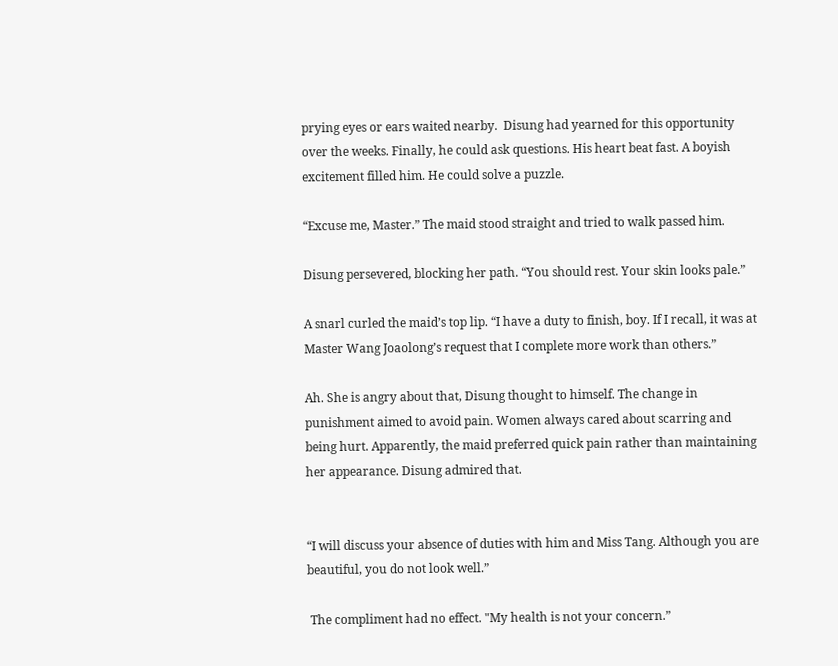prying eyes or ears waited nearby.  Disung had yearned for this opportunity over the weeks. Finally, he could ask questions. His heart beat fast. A boyish excitement filled him. He could solve a puzzle.

“Excuse me, Master.” The maid stood straight and tried to walk passed him.

Disung persevered, blocking her path. “You should rest. Your skin looks pale.”

A snarl curled the maid’s top lip. “I have a duty to finish, boy. If I recall, it was at Master Wang Joaolong’s request that I complete more work than others.”

Ah. She is angry about that, Disung thought to himself. The change in punishment aimed to avoid pain. Women always cared about scarring and being hurt. Apparently, the maid preferred quick pain rather than maintaining her appearance. Disung admired that.


“I will discuss your absence of duties with him and Miss Tang. Although you are beautiful, you do not look well.”

 The compliment had no effect. "My health is not your concern.”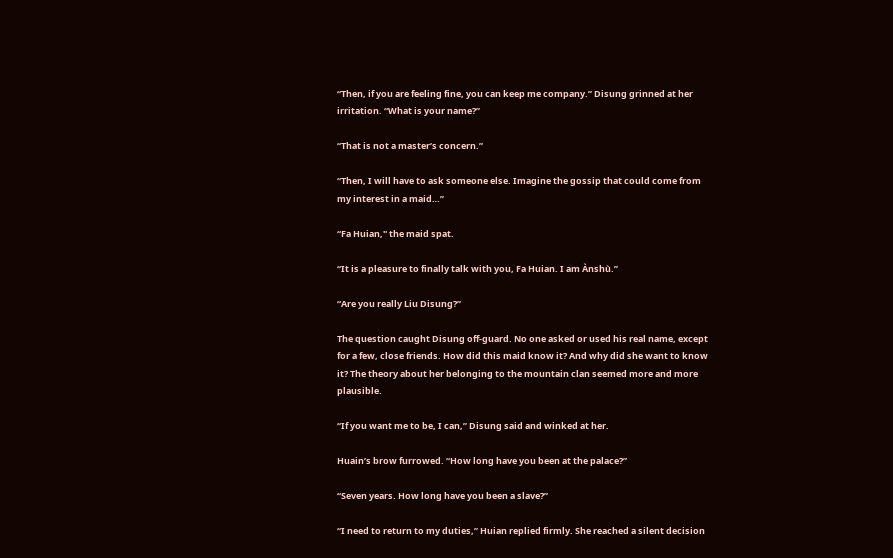“Then, if you are feeling fine, you can keep me company.” Disung grinned at her irritation. “What is your name?”

“That is not a master’s concern.”

“Then, I will have to ask someone else. Imagine the gossip that could come from my interest in a maid…”

“Fa Huian," the maid spat.

“It is a pleasure to finally talk with you, Fa Huian. I am Ànshù.”

“Are you really Liu Disung?”

The question caught Disung off-guard. No one asked or used his real name, except for a few, close friends. How did this maid know it? And why did she want to know it? The theory about her belonging to the mountain clan seemed more and more plausible.

“If you want me to be, I can,” Disung said and winked at her.

Huain’s brow furrowed. “How long have you been at the palace?”

“Seven years. How long have you been a slave?”

“I need to return to my duties,” Huian replied firmly. She reached a silent decision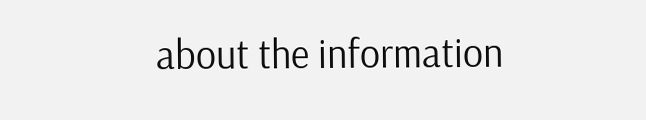about the information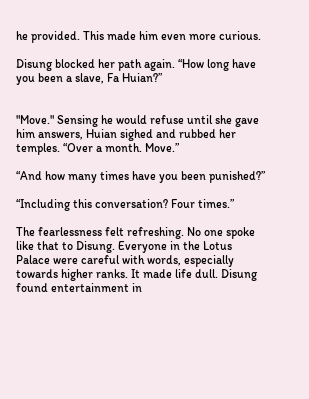he provided. This made him even more curious.

Disung blocked her path again. “How long have you been a slave, Fa Huian?”


"Move." Sensing he would refuse until she gave him answers, Huian sighed and rubbed her temples. “Over a month. Move.”

“And how many times have you been punished?”

“Including this conversation? Four times.”

The fearlessness felt refreshing. No one spoke like that to Disung. Everyone in the Lotus Palace were careful with words, especially towards higher ranks. It made life dull. Disung found entertainment in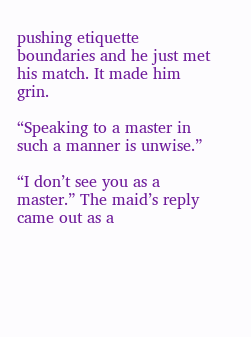pushing etiquette boundaries and he just met his match. It made him grin.

“Speaking to a master in such a manner is unwise.”

“I don’t see you as a master.” The maid’s reply came out as a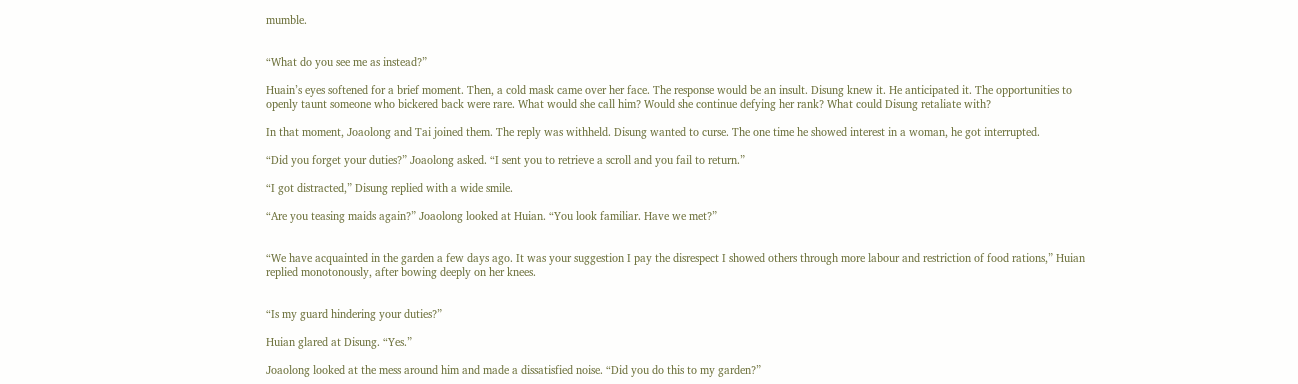mumble.


“What do you see me as instead?”

Huain’s eyes softened for a brief moment. Then, a cold mask came over her face. The response would be an insult. Disung knew it. He anticipated it. The opportunities to openly taunt someone who bickered back were rare. What would she call him? Would she continue defying her rank? What could Disung retaliate with?

In that moment, Joaolong and Tai joined them. The reply was withheld. Disung wanted to curse. The one time he showed interest in a woman, he got interrupted.

“Did you forget your duties?” Joaolong asked. “I sent you to retrieve a scroll and you fail to return.”

“I got distracted,” Disung replied with a wide smile.

“Are you teasing maids again?” Joaolong looked at Huian. “You look familiar. Have we met?”


“We have acquainted in the garden a few days ago. It was your suggestion I pay the disrespect I showed others through more labour and restriction of food rations,” Huian replied monotonously, after bowing deeply on her knees.


“Is my guard hindering your duties?”

Huian glared at Disung. “Yes.”

Joaolong looked at the mess around him and made a dissatisfied noise. “Did you do this to my garden?”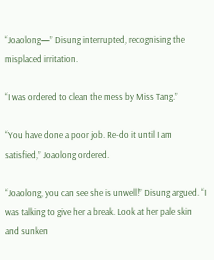“Joaolong—” Disung interrupted, recognising the misplaced irritation.

“I was ordered to clean the mess by Miss Tang.”

“You have done a poor job. Re-do it until I am satisfied,” Joaolong ordered.

“Joaolong, you can see she is unwell!” Disung argued. “I was talking to give her a break. Look at her pale skin and sunken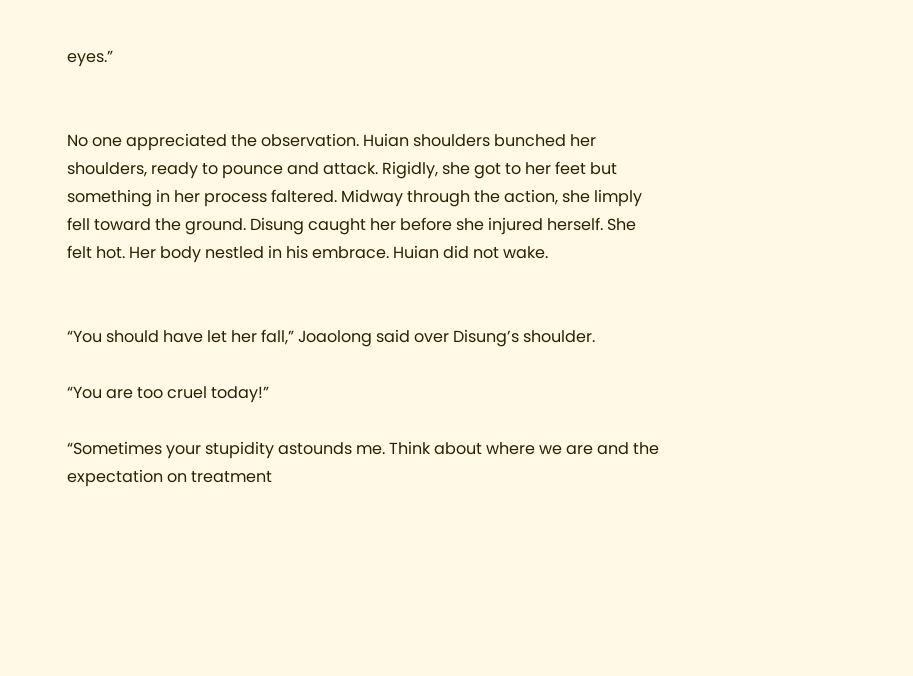eyes.”


No one appreciated the observation. Huian shoulders bunched her shoulders, ready to pounce and attack. Rigidly, she got to her feet but something in her process faltered. Midway through the action, she limply fell toward the ground. Disung caught her before she injured herself. She felt hot. Her body nestled in his embrace. Huian did not wake.


“You should have let her fall,” Joaolong said over Disung’s shoulder.

“You are too cruel today!”

“Sometimes your stupidity astounds me. Think about where we are and the expectation on treatment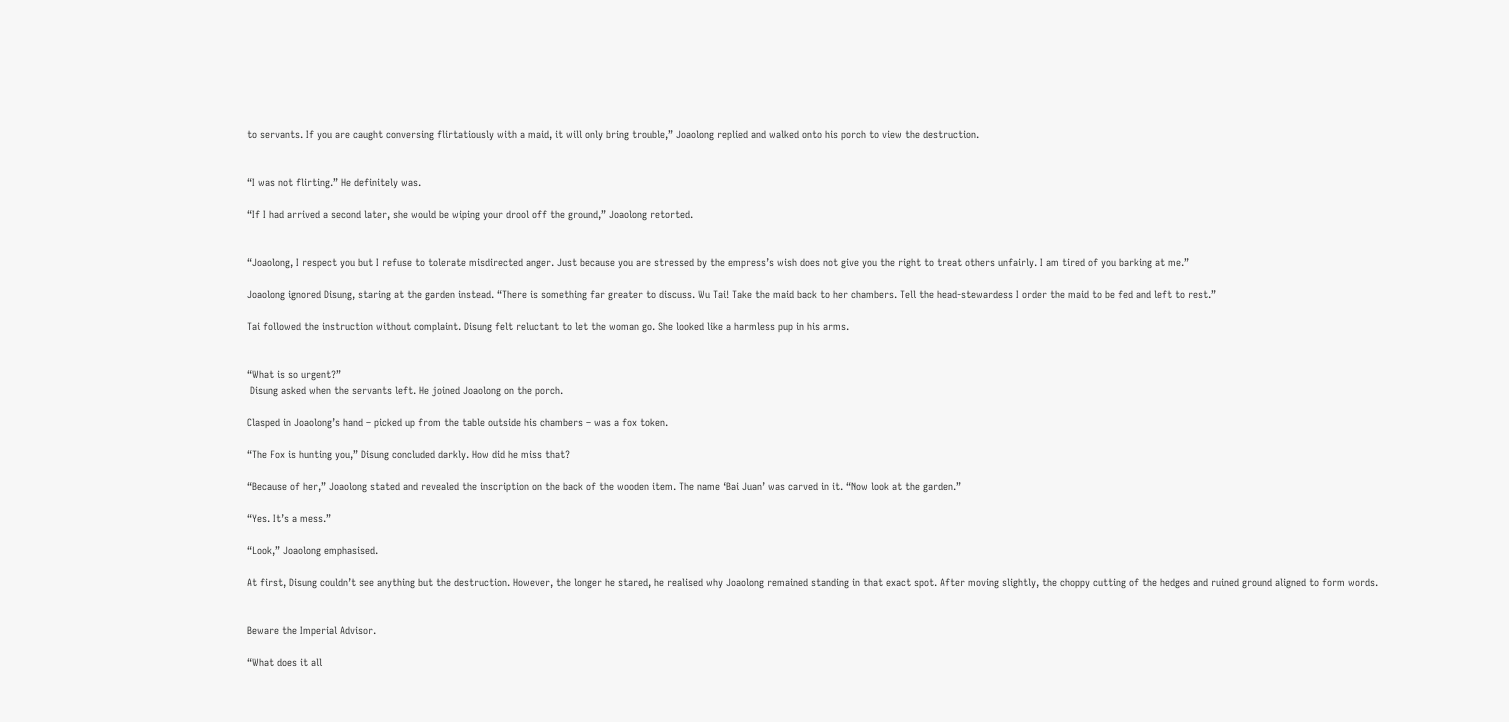to servants. If you are caught conversing flirtatiously with a maid, it will only bring trouble,” Joaolong replied and walked onto his porch to view the destruction.


“I was not flirting.” He definitely was.

“If I had arrived a second later, she would be wiping your drool off the ground,” Joaolong retorted.


“Joaolong, I respect you but I refuse to tolerate misdirected anger. Just because you are stressed by the empress’s wish does not give you the right to treat others unfairly. I am tired of you barking at me.”

Joaolong ignored Disung, staring at the garden instead. “There is something far greater to discuss. Wu Tai! Take the maid back to her chambers. Tell the head-stewardess I order the maid to be fed and left to rest.”

Tai followed the instruction without complaint. Disung felt reluctant to let the woman go. She looked like a harmless pup in his arms.


“What is so urgent?”
 Disung asked when the servants left. He joined Joaolong on the porch.

Clasped in Joaolong’s hand – picked up from the table outside his chambers – was a fox token.

“The Fox is hunting you,” Disung concluded darkly. How did he miss that?

“Because of her,” Joaolong stated and revealed the inscription on the back of the wooden item. The name ‘Bai Juan’ was carved in it. “Now look at the garden.”

“Yes. It’s a mess.”

“Look,” Joaolong emphasised.

At first, Disung couldn’t see anything but the destruction. However, the longer he stared, he realised why Joaolong remained standing in that exact spot. After moving slightly, the choppy cutting of the hedges and ruined ground aligned to form words.


Beware the Imperial Advisor.

“What does it all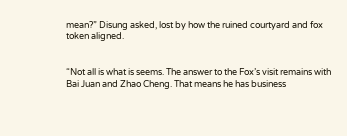mean?” Disung asked, lost by how the ruined courtyard and fox token aligned.


“Not all is what is seems. The answer to the Fox’s visit remains with Bai Juan and Zhao Cheng. That means he has business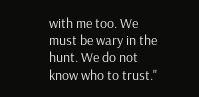with me too. We must be wary in the hunt. We do not know who to trust."